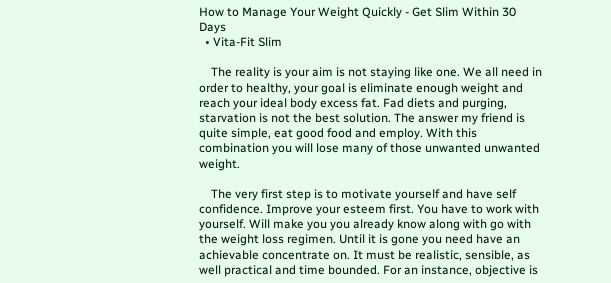How to Manage Your Weight Quickly - Get Slim Within 30 Days
  • Vita-Fit Slim

    The reality is your aim is not staying like one. We all need in order to healthy, your goal is eliminate enough weight and reach your ideal body excess fat. Fad diets and purging, starvation is not the best solution. The answer my friend is quite simple, eat good food and employ. With this combination you will lose many of those unwanted unwanted weight.

    The very first step is to motivate yourself and have self confidence. Improve your esteem first. You have to work with yourself. Will make you you already know along with go with the weight loss regimen. Until it is gone you need have an achievable concentrate on. It must be realistic, sensible, as well practical and time bounded. For an instance, objective is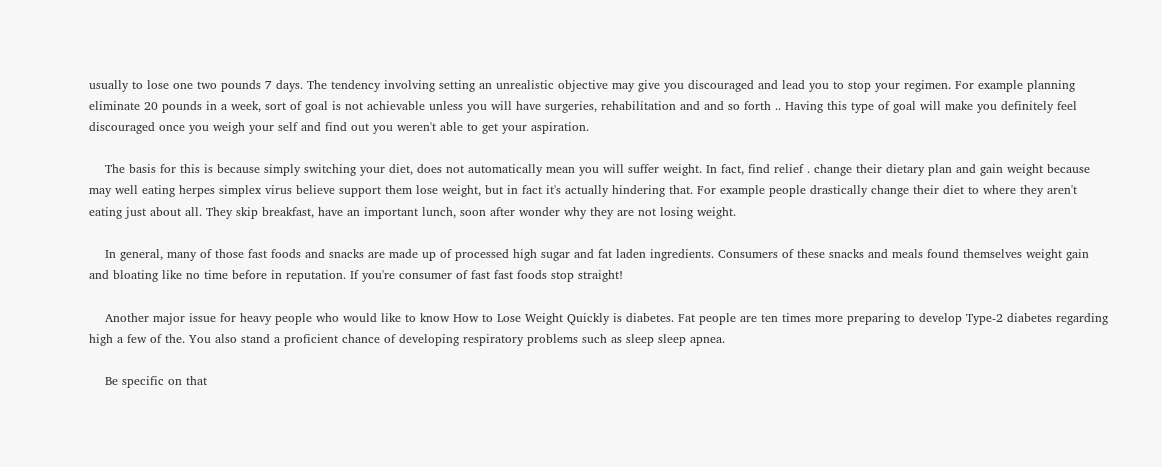usually to lose one two pounds 7 days. The tendency involving setting an unrealistic objective may give you discouraged and lead you to stop your regimen. For example planning eliminate 20 pounds in a week, sort of goal is not achievable unless you will have surgeries, rehabilitation and and so forth .. Having this type of goal will make you definitely feel discouraged once you weigh your self and find out you weren't able to get your aspiration.

    The basis for this is because simply switching your diet, does not automatically mean you will suffer weight. In fact, find relief . change their dietary plan and gain weight because may well eating herpes simplex virus believe support them lose weight, but in fact it's actually hindering that. For example people drastically change their diet to where they aren't eating just about all. They skip breakfast, have an important lunch, soon after wonder why they are not losing weight.

    In general, many of those fast foods and snacks are made up of processed high sugar and fat laden ingredients. Consumers of these snacks and meals found themselves weight gain and bloating like no time before in reputation. If you're consumer of fast fast foods stop straight!

    Another major issue for heavy people who would like to know How to Lose Weight Quickly is diabetes. Fat people are ten times more preparing to develop Type-2 diabetes regarding high a few of the. You also stand a proficient chance of developing respiratory problems such as sleep sleep apnea.

    Be specific on that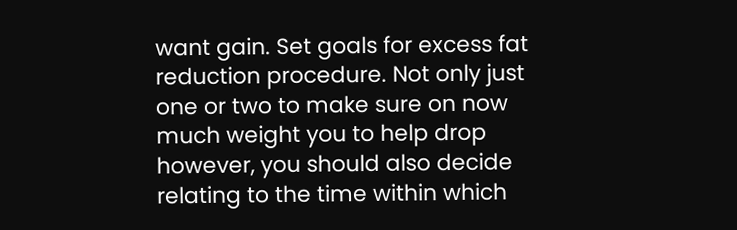want gain. Set goals for excess fat reduction procedure. Not only just one or two to make sure on now much weight you to help drop however, you should also decide relating to the time within which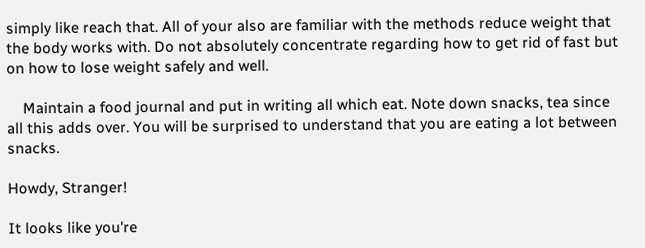simply like reach that. All of your also are familiar with the methods reduce weight that the body works with. Do not absolutely concentrate regarding how to get rid of fast but on how to lose weight safely and well.

    Maintain a food journal and put in writing all which eat. Note down snacks, tea since all this adds over. You will be surprised to understand that you are eating a lot between snacks.

Howdy, Stranger!

It looks like you're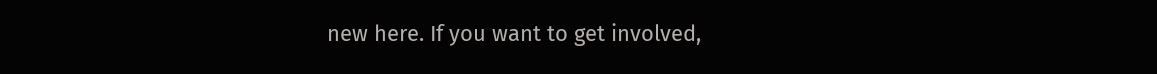new here. If you want to get involved,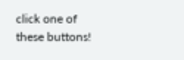click one of these buttons!